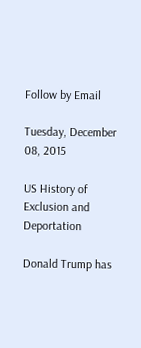Follow by Email

Tuesday, December 08, 2015

US History of Exclusion and Deportation

Donald Trump has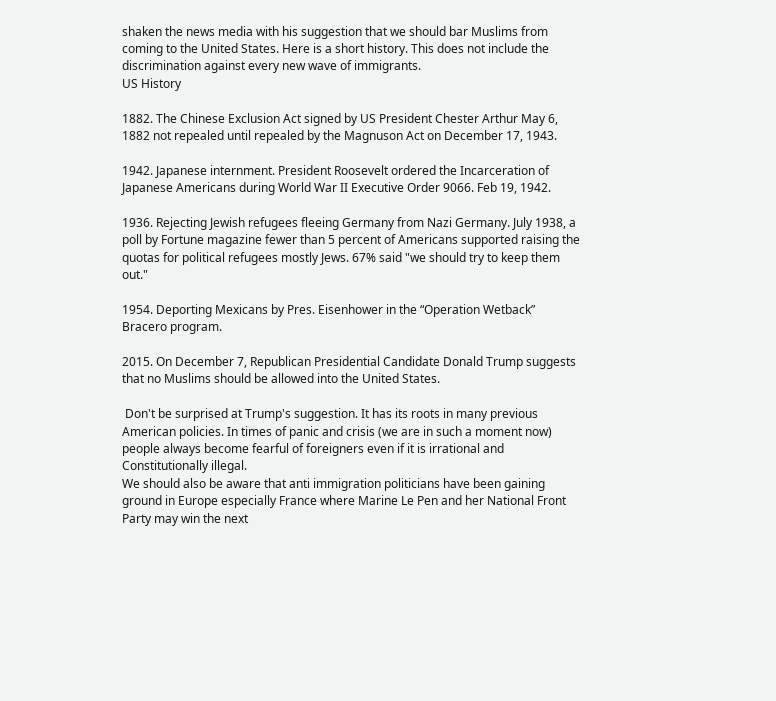shaken the news media with his suggestion that we should bar Muslims from coming to the United States. Here is a short history. This does not include the discrimination against every new wave of immigrants.
US History

1882. The Chinese Exclusion Act signed by US President Chester Arthur May 6, 1882 not repealed until repealed by the Magnuson Act on December 17, 1943.

1942. Japanese internment. President Roosevelt ordered the Incarceration of Japanese Americans during World War II Executive Order 9066. Feb 19, 1942.

1936. Rejecting Jewish refugees fleeing Germany from Nazi Germany. July 1938, a poll by Fortune magazine fewer than 5 percent of Americans supported raising the quotas for political refugees mostly Jews. 67% said "we should try to keep them out."

1954. Deporting Mexicans by Pres. Eisenhower in the “Operation Wetback” Bracero program.

2015. On December 7, Republican Presidential Candidate Donald Trump suggests that no Muslims should be allowed into the United States.

 Don't be surprised at Trump's suggestion. It has its roots in many previous American policies. In times of panic and crisis (we are in such a moment now) people always become fearful of foreigners even if it is irrational and Constitutionally illegal.
We should also be aware that anti immigration politicians have been gaining ground in Europe especially France where Marine Le Pen and her National Front Party may win the next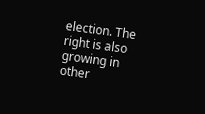election. The right is also growing in other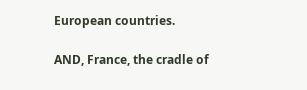European countries.

AND, France, the cradle of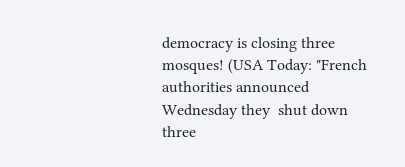democracy is closing three mosques! (USA Today: "French authorities announced Wednesday they  shut down three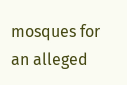mosques for an alleged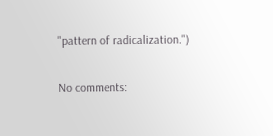"pattern of radicalization.")

No comments: